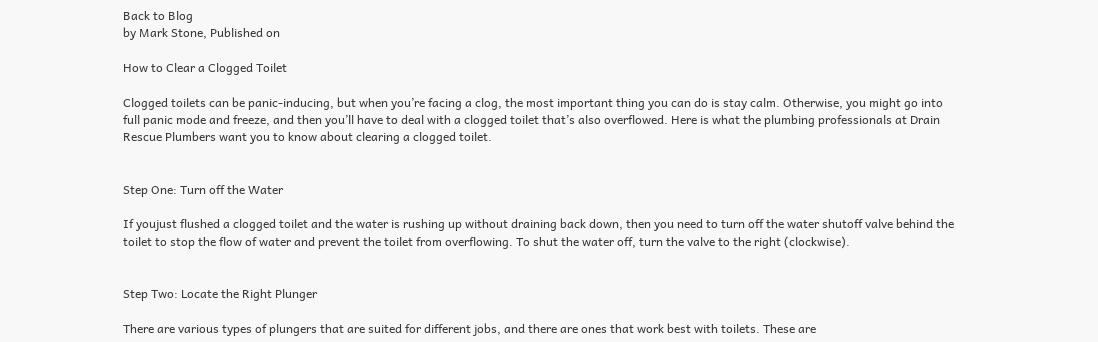Back to Blog
by Mark Stone, Published on

How to Clear a Clogged Toilet

Clogged toilets can be panic-inducing, but when you’re facing a clog, the most important thing you can do is stay calm. Otherwise, you might go into full panic mode and freeze, and then you’ll have to deal with a clogged toilet that’s also overflowed. Here is what the plumbing professionals at Drain Rescue Plumbers want you to know about clearing a clogged toilet.


Step One: Turn off the Water

If youjust flushed a clogged toilet and the water is rushing up without draining back down, then you need to turn off the water shutoff valve behind the toilet to stop the flow of water and prevent the toilet from overflowing. To shut the water off, turn the valve to the right (clockwise).


Step Two: Locate the Right Plunger

There are various types of plungers that are suited for different jobs, and there are ones that work best with toilets. These are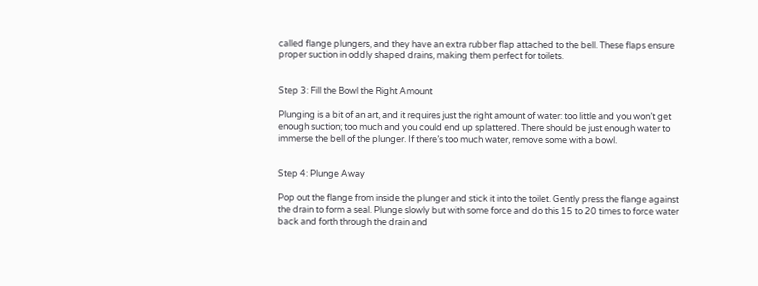called flange plungers, and they have an extra rubber flap attached to the bell. These flaps ensure proper suction in oddly shaped drains, making them perfect for toilets.


Step 3: Fill the Bowl the Right Amount

Plunging is a bit of an art, and it requires just the right amount of water: too little and you won’t get enough suction; too much and you could end up splattered. There should be just enough water to immerse the bell of the plunger. If there’s too much water, remove some with a bowl.


Step 4: Plunge Away

Pop out the flange from inside the plunger and stick it into the toilet. Gently press the flange against the drain to form a seal. Plunge slowly but with some force and do this 15 to 20 times to force water back and forth through the drain and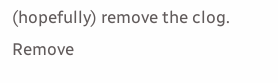(hopefully) remove the clog. Remove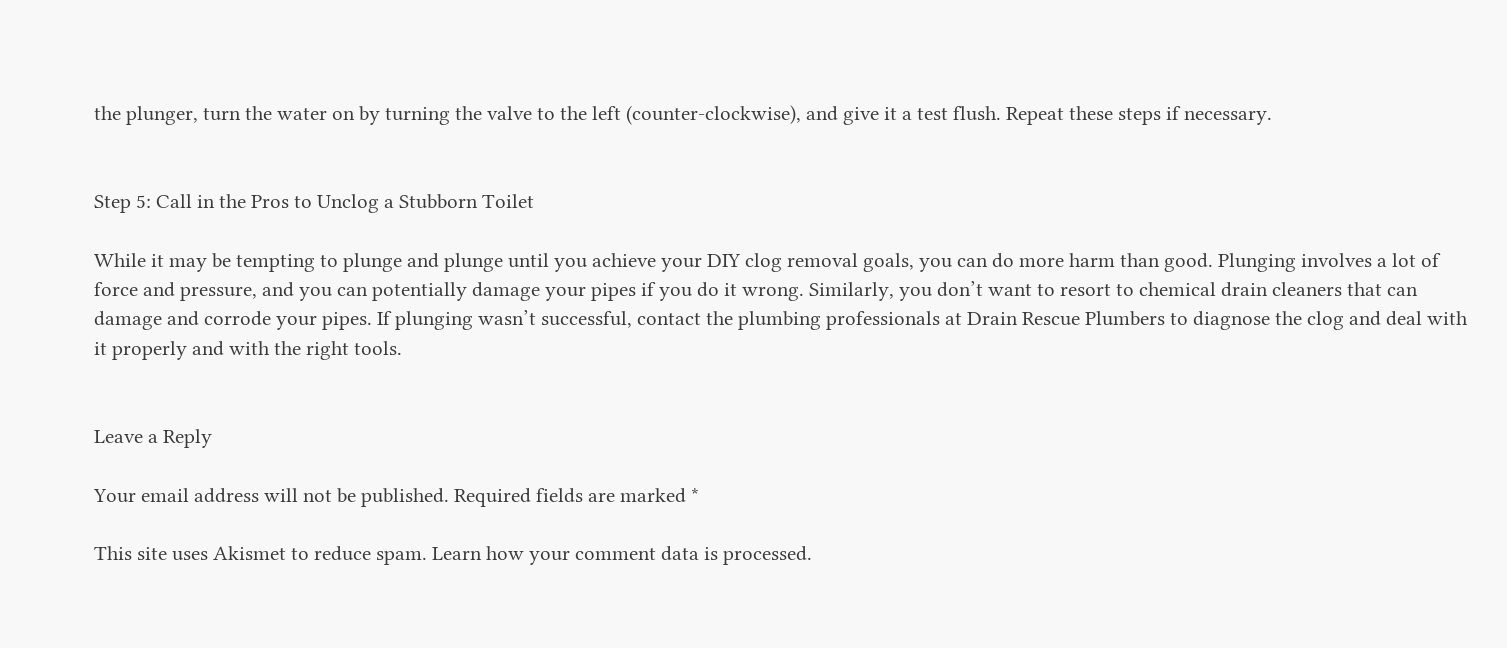the plunger, turn the water on by turning the valve to the left (counter-clockwise), and give it a test flush. Repeat these steps if necessary.


Step 5: Call in the Pros to Unclog a Stubborn Toilet

While it may be tempting to plunge and plunge until you achieve your DIY clog removal goals, you can do more harm than good. Plunging involves a lot of force and pressure, and you can potentially damage your pipes if you do it wrong. Similarly, you don’t want to resort to chemical drain cleaners that can damage and corrode your pipes. If plunging wasn’t successful, contact the plumbing professionals at Drain Rescue Plumbers to diagnose the clog and deal with it properly and with the right tools.


Leave a Reply

Your email address will not be published. Required fields are marked *

This site uses Akismet to reduce spam. Learn how your comment data is processed.